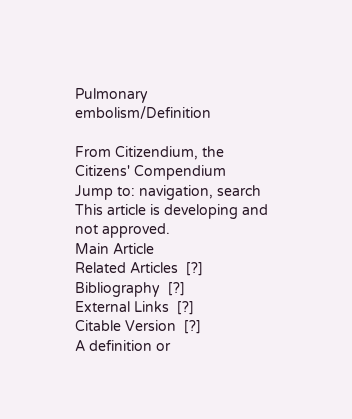Pulmonary embolism/Definition

From Citizendium, the Citizens' Compendium
Jump to: navigation, search
This article is developing and not approved.
Main Article
Related Articles  [?]
Bibliography  [?]
External Links  [?]
Citable Version  [?]
A definition or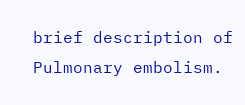brief description of Pulmonary embolism.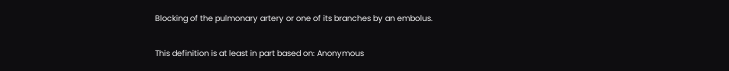Blocking of the pulmonary artery or one of its branches by an embolus.

This definition is at least in part based on: Anonymous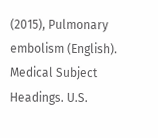(2015), Pulmonary embolism (English). Medical Subject Headings. U.S.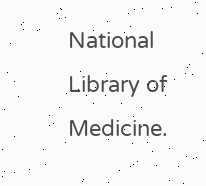National Library of Medicine.